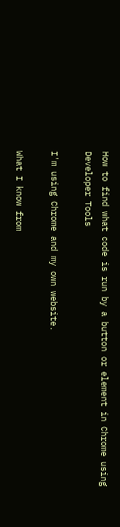How to find what code is run by a button or element in Chrome using Developer Tools

I'm using Chrome and my own website.

What I know from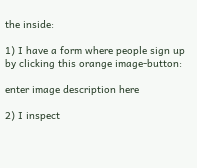the inside:

1) I have a form where people sign up by clicking this orange image-button:

enter image description here

2) I inspect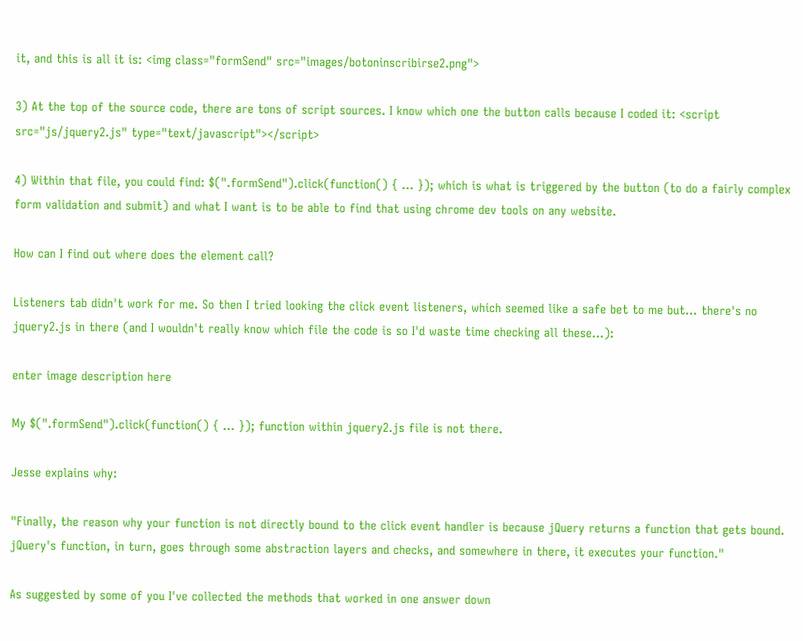it, and this is all it is: <img class="formSend" src="images/botoninscribirse2.png">

3) At the top of the source code, there are tons of script sources. I know which one the button calls because I coded it: <script src="js/jquery2.js" type="text/javascript"></script>

4) Within that file, you could find: $(".formSend").click(function() { ... }); which is what is triggered by the button (to do a fairly complex form validation and submit) and what I want is to be able to find that using chrome dev tools on any website.

How can I find out where does the element call?

Listeners tab didn't work for me. So then I tried looking the click event listeners, which seemed like a safe bet to me but... there's no jquery2.js in there (and I wouldn't really know which file the code is so I'd waste time checking all these...):

enter image description here

My $(".formSend").click(function() { ... }); function within jquery2.js file is not there.

Jesse explains why:

"Finally, the reason why your function is not directly bound to the click event handler is because jQuery returns a function that gets bound. jQuery's function, in turn, goes through some abstraction layers and checks, and somewhere in there, it executes your function."

As suggested by some of you I've collected the methods that worked in one answer down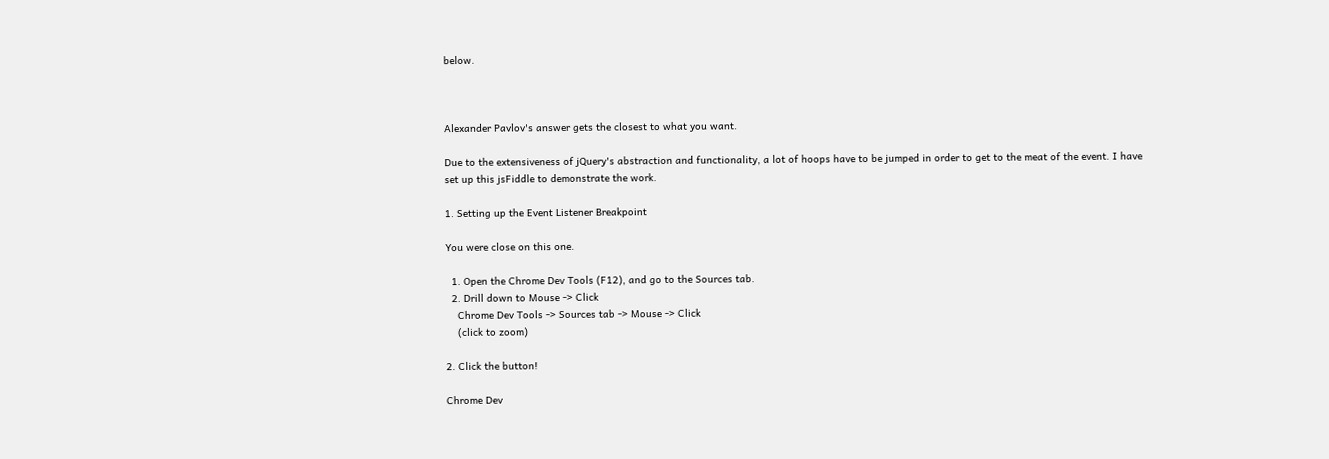below.



Alexander Pavlov's answer gets the closest to what you want.

Due to the extensiveness of jQuery's abstraction and functionality, a lot of hoops have to be jumped in order to get to the meat of the event. I have set up this jsFiddle to demonstrate the work.

1. Setting up the Event Listener Breakpoint

You were close on this one.

  1. Open the Chrome Dev Tools (F12), and go to the Sources tab.
  2. Drill down to Mouse -> Click
    Chrome Dev Tools -> Sources tab -> Mouse -> Click
    (click to zoom)

2. Click the button!

Chrome Dev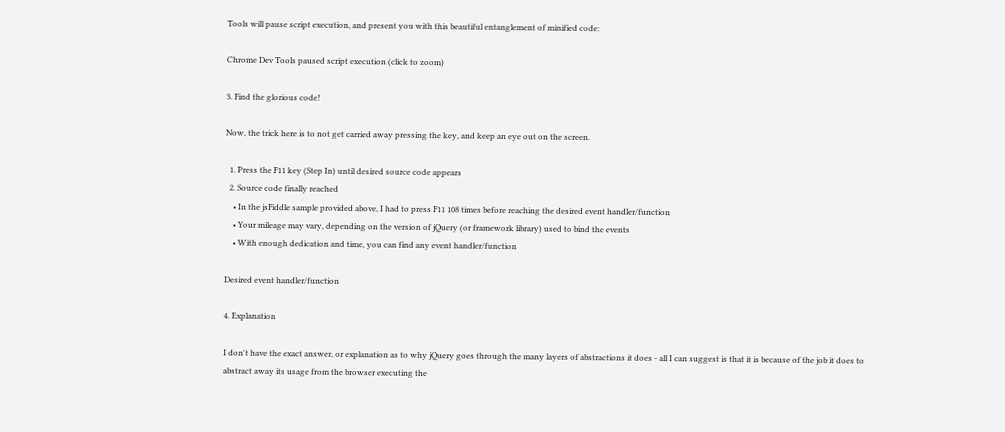Tools will pause script execution, and present you with this beautiful entanglement of minified code:

Chrome Dev Tools paused script execution (click to zoom)

3. Find the glorious code!

Now, the trick here is to not get carried away pressing the key, and keep an eye out on the screen.

  1. Press the F11 key (Step In) until desired source code appears
  2. Source code finally reached
    • In the jsFiddle sample provided above, I had to press F11 108 times before reaching the desired event handler/function
    • Your mileage may vary, depending on the version of jQuery (or framework library) used to bind the events
    • With enough dedication and time, you can find any event handler/function

Desired event handler/function

4. Explanation

I don't have the exact answer, or explanation as to why jQuery goes through the many layers of abstractions it does - all I can suggest is that it is because of the job it does to abstract away its usage from the browser executing the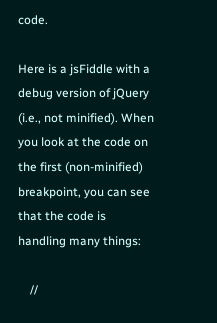code.

Here is a jsFiddle with a debug version of jQuery (i.e., not minified). When you look at the code on the first (non-minified) breakpoint, you can see that the code is handling many things:

    //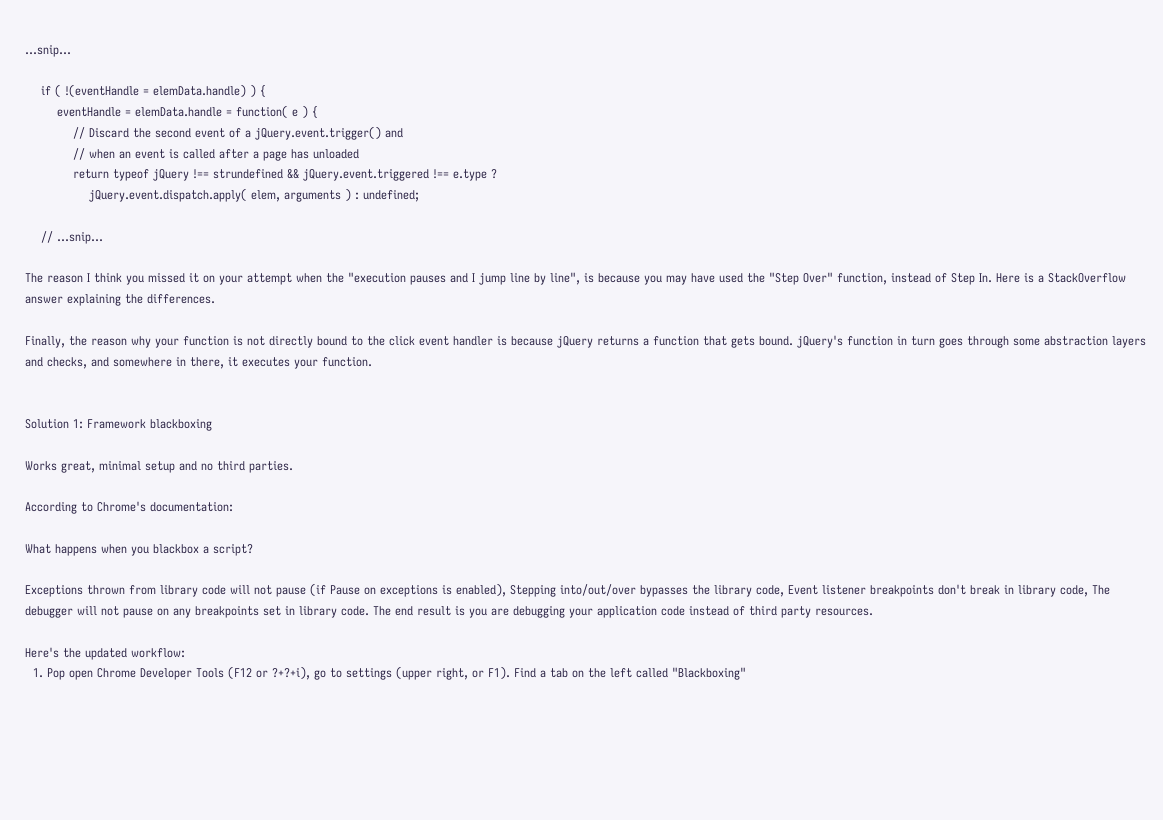...snip...

    if ( !(eventHandle = elemData.handle) ) {
        eventHandle = elemData.handle = function( e ) {
            // Discard the second event of a jQuery.event.trigger() and
            // when an event is called after a page has unloaded
            return typeof jQuery !== strundefined && jQuery.event.triggered !== e.type ?
                jQuery.event.dispatch.apply( elem, arguments ) : undefined;

    // ...snip...

The reason I think you missed it on your attempt when the "execution pauses and I jump line by line", is because you may have used the "Step Over" function, instead of Step In. Here is a StackOverflow answer explaining the differences.

Finally, the reason why your function is not directly bound to the click event handler is because jQuery returns a function that gets bound. jQuery's function in turn goes through some abstraction layers and checks, and somewhere in there, it executes your function.


Solution 1: Framework blackboxing

Works great, minimal setup and no third parties.

According to Chrome's documentation:

What happens when you blackbox a script?

Exceptions thrown from library code will not pause (if Pause on exceptions is enabled), Stepping into/out/over bypasses the library code, Event listener breakpoints don't break in library code, The debugger will not pause on any breakpoints set in library code. The end result is you are debugging your application code instead of third party resources.

Here's the updated workflow:
  1. Pop open Chrome Developer Tools (F12 or ?+?+i), go to settings (upper right, or F1). Find a tab on the left called "Blackboxing"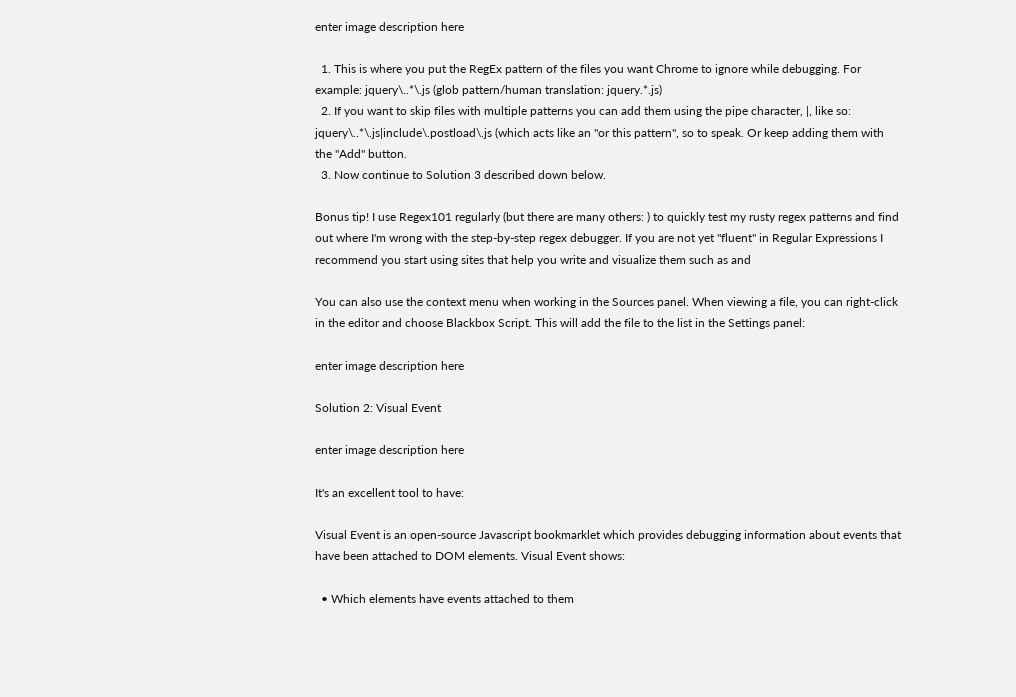enter image description here

  1. This is where you put the RegEx pattern of the files you want Chrome to ignore while debugging. For example: jquery\..*\.js (glob pattern/human translation: jquery.*.js)
  2. If you want to skip files with multiple patterns you can add them using the pipe character, |, like so: jquery\..*\.js|include\.postload\.js (which acts like an "or this pattern", so to speak. Or keep adding them with the "Add" button.
  3. Now continue to Solution 3 described down below.

Bonus tip! I use Regex101 regularly (but there are many others: ) to quickly test my rusty regex patterns and find out where I'm wrong with the step-by-step regex debugger. If you are not yet "fluent" in Regular Expressions I recommend you start using sites that help you write and visualize them such as and

You can also use the context menu when working in the Sources panel. When viewing a file, you can right-click in the editor and choose Blackbox Script. This will add the file to the list in the Settings panel:

enter image description here

Solution 2: Visual Event

enter image description here

It's an excellent tool to have:

Visual Event is an open-source Javascript bookmarklet which provides debugging information about events that have been attached to DOM elements. Visual Event shows:

  • Which elements have events attached to them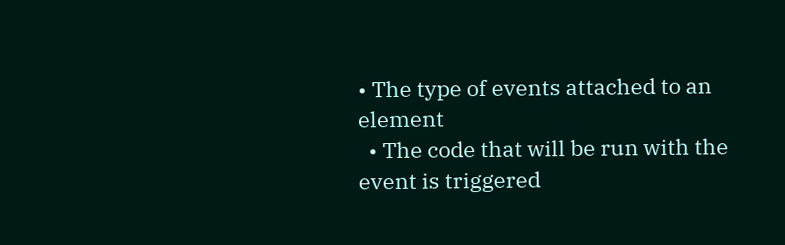• The type of events attached to an element
  • The code that will be run with the event is triggered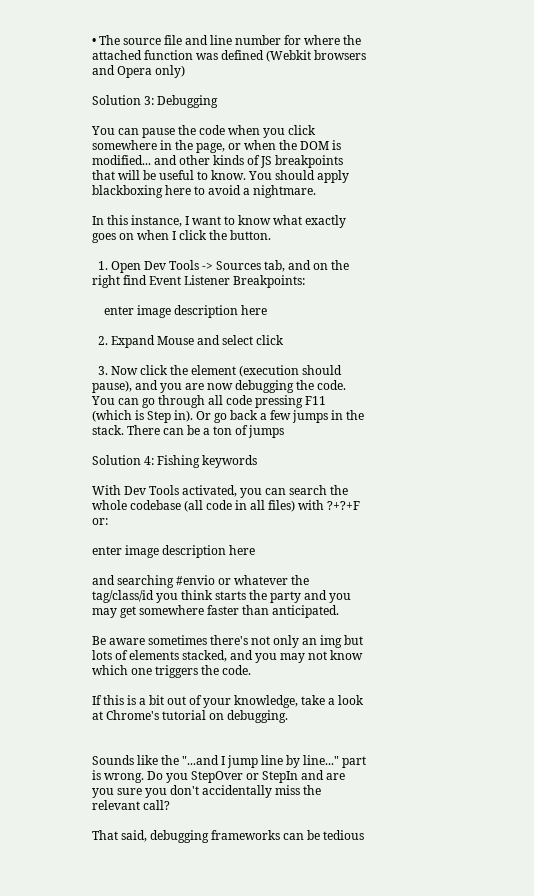• The source file and line number for where the attached function was defined (Webkit browsers and Opera only)

Solution 3: Debugging

You can pause the code when you click somewhere in the page, or when the DOM is modified... and other kinds of JS breakpoints that will be useful to know. You should apply blackboxing here to avoid a nightmare.

In this instance, I want to know what exactly goes on when I click the button.

  1. Open Dev Tools -> Sources tab, and on the right find Event Listener Breakpoints:

    enter image description here

  2. Expand Mouse and select click

  3. Now click the element (execution should pause), and you are now debugging the code. You can go through all code pressing F11 (which is Step in). Or go back a few jumps in the stack. There can be a ton of jumps

Solution 4: Fishing keywords

With Dev Tools activated, you can search the whole codebase (all code in all files) with ?+?+F or:

enter image description here

and searching #envio or whatever the tag/class/id you think starts the party and you may get somewhere faster than anticipated.

Be aware sometimes there's not only an img but lots of elements stacked, and you may not know which one triggers the code.

If this is a bit out of your knowledge, take a look at Chrome's tutorial on debugging.


Sounds like the "...and I jump line by line..." part is wrong. Do you StepOver or StepIn and are you sure you don't accidentally miss the relevant call?

That said, debugging frameworks can be tedious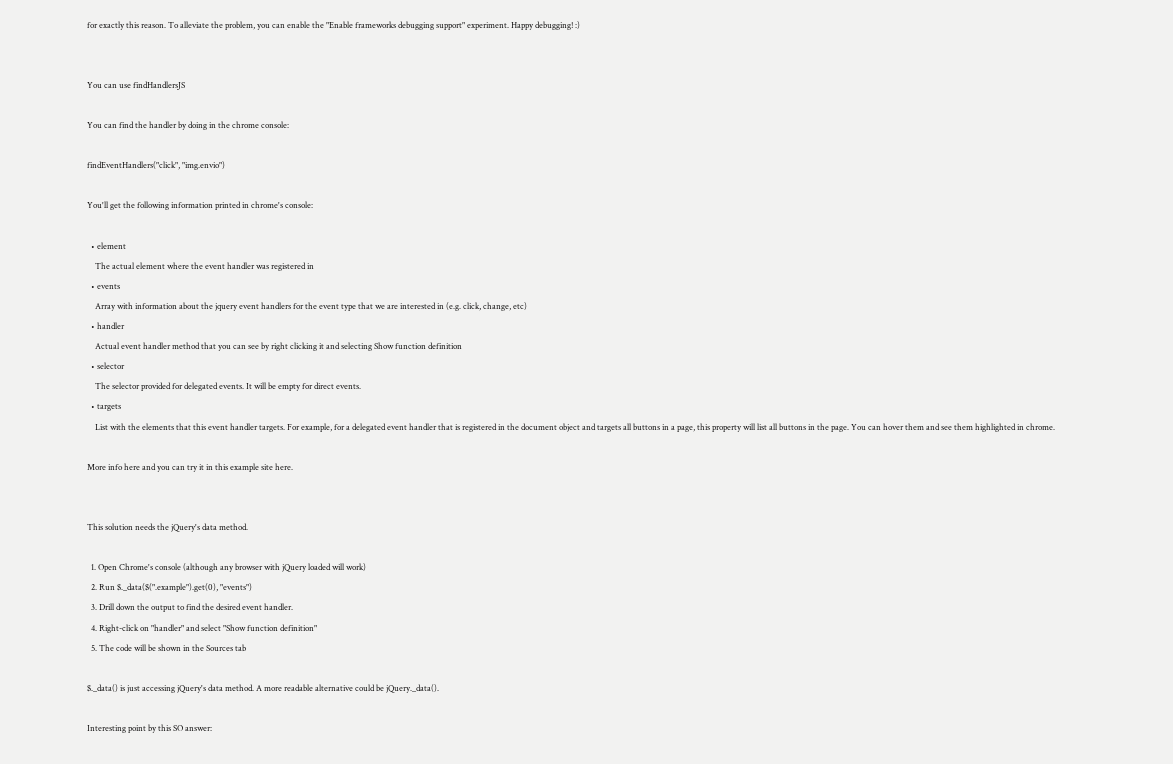for exactly this reason. To alleviate the problem, you can enable the "Enable frameworks debugging support" experiment. Happy debugging! :)


You can use findHandlersJS

You can find the handler by doing in the chrome console:

findEventHandlers("click", "img.envio")

You'll get the following information printed in chrome's console:

  • element
    The actual element where the event handler was registered in
  • events
    Array with information about the jquery event handlers for the event type that we are interested in (e.g. click, change, etc)
  • handler
    Actual event handler method that you can see by right clicking it and selecting Show function definition
  • selector
    The selector provided for delegated events. It will be empty for direct events.
  • targets
    List with the elements that this event handler targets. For example, for a delegated event handler that is registered in the document object and targets all buttons in a page, this property will list all buttons in the page. You can hover them and see them highlighted in chrome.

More info here and you can try it in this example site here.


This solution needs the jQuery's data method.

  1. Open Chrome's console (although any browser with jQuery loaded will work)
  2. Run $._data($(".example").get(0), "events")
  3. Drill down the output to find the desired event handler.
  4. Right-click on "handler" and select "Show function definition"
  5. The code will be shown in the Sources tab

$._data() is just accessing jQuery's data method. A more readable alternative could be jQuery._data().

Interesting point by this SO answer: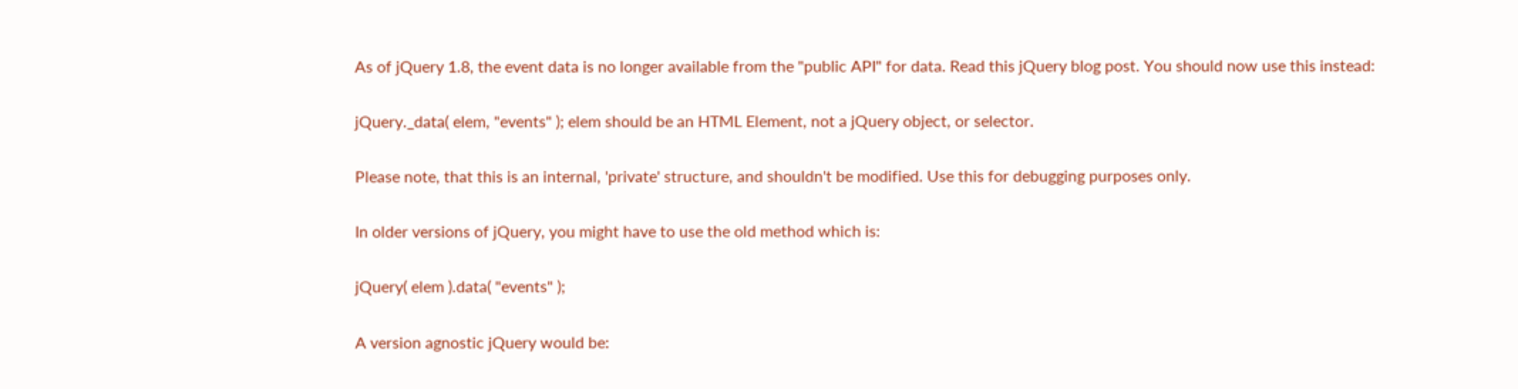As of jQuery 1.8, the event data is no longer available from the "public API" for data. Read this jQuery blog post. You should now use this instead:

jQuery._data( elem, "events" ); elem should be an HTML Element, not a jQuery object, or selector.

Please note, that this is an internal, 'private' structure, and shouldn't be modified. Use this for debugging purposes only.

In older versions of jQuery, you might have to use the old method which is:

jQuery( elem ).data( "events" );

A version agnostic jQuery would be: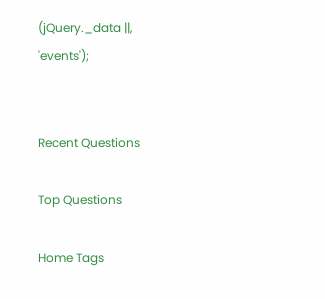(jQuery._data ||, 'events');


Recent Questions

Top Questions

Home Tags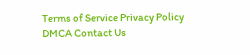Terms of Service Privacy Policy DMCA Contact Us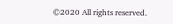©2020 All rights reserved.